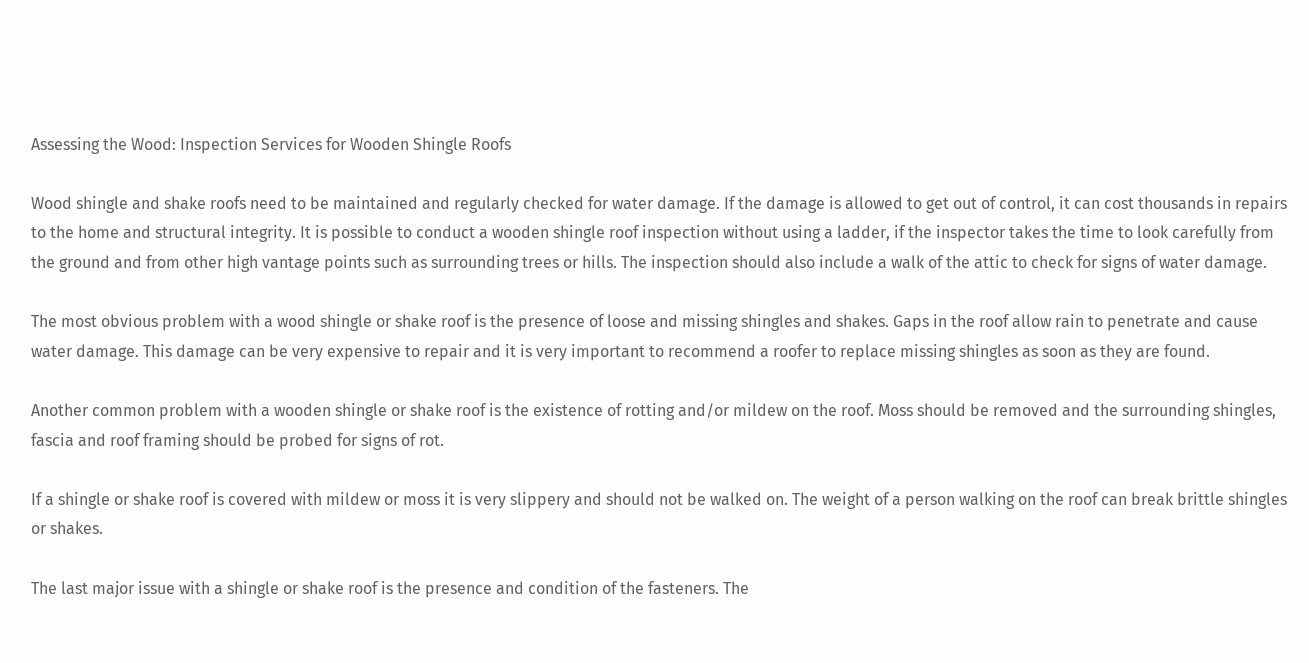Assessing the Wood: Inspection Services for Wooden Shingle Roofs

Wood shingle and shake roofs need to be maintained and regularly checked for water damage. If the damage is allowed to get out of control, it can cost thousands in repairs to the home and structural integrity. It is possible to conduct a wooden shingle roof inspection without using a ladder, if the inspector takes the time to look carefully from the ground and from other high vantage points such as surrounding trees or hills. The inspection should also include a walk of the attic to check for signs of water damage.

The most obvious problem with a wood shingle or shake roof is the presence of loose and missing shingles and shakes. Gaps in the roof allow rain to penetrate and cause water damage. This damage can be very expensive to repair and it is very important to recommend a roofer to replace missing shingles as soon as they are found.

Another common problem with a wooden shingle or shake roof is the existence of rotting and/or mildew on the roof. Moss should be removed and the surrounding shingles, fascia and roof framing should be probed for signs of rot.

If a shingle or shake roof is covered with mildew or moss it is very slippery and should not be walked on. The weight of a person walking on the roof can break brittle shingles or shakes.

The last major issue with a shingle or shake roof is the presence and condition of the fasteners. The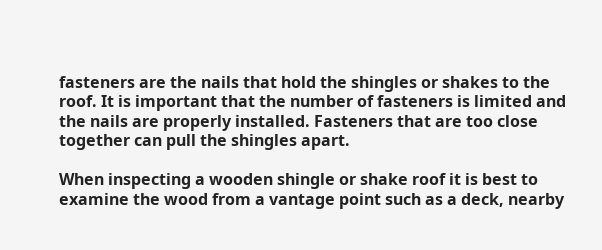fasteners are the nails that hold the shingles or shakes to the roof. It is important that the number of fasteners is limited and the nails are properly installed. Fasteners that are too close together can pull the shingles apart.

When inspecting a wooden shingle or shake roof it is best to examine the wood from a vantage point such as a deck, nearby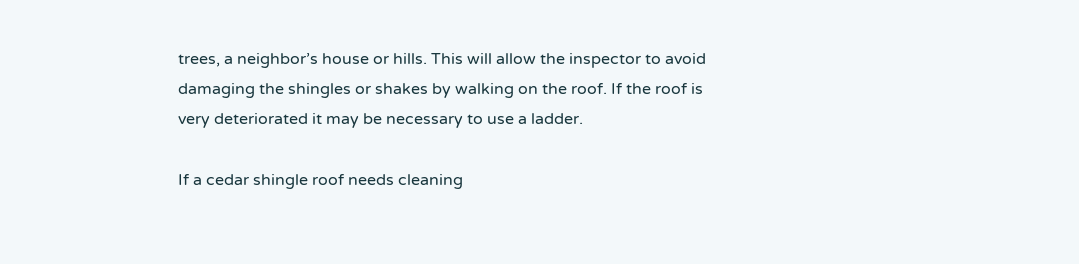trees, a neighbor’s house or hills. This will allow the inspector to avoid damaging the shingles or shakes by walking on the roof. If the roof is very deteriorated it may be necessary to use a ladder.

If a cedar shingle roof needs cleaning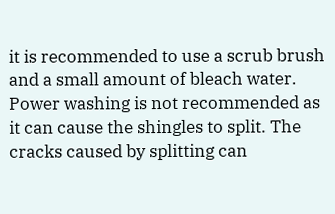it is recommended to use a scrub brush and a small amount of bleach water. Power washing is not recommended as it can cause the shingles to split. The cracks caused by splitting can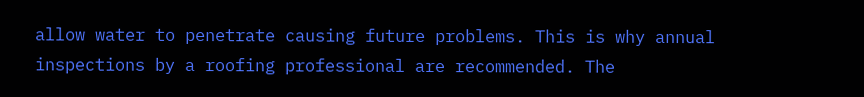allow water to penetrate causing future problems. This is why annual inspections by a roofing professional are recommended. The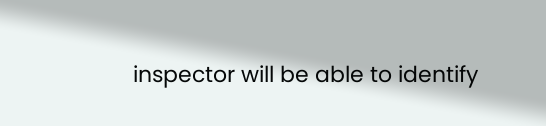inspector will be able to identify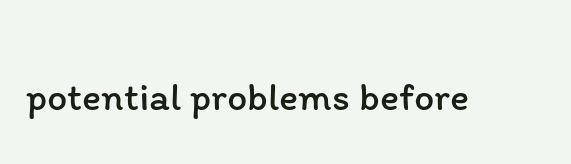potential problems before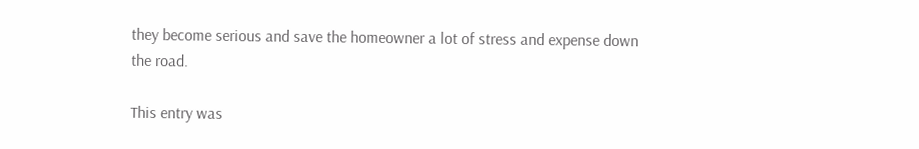they become serious and save the homeowner a lot of stress and expense down the road.

This entry was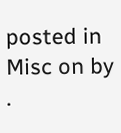posted in Misc on by .